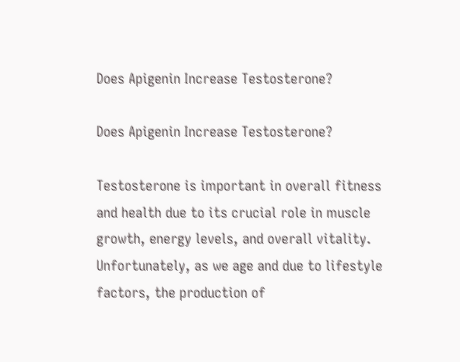Does Apigenin Increase Testosterone?

Does Apigenin Increase Testosterone?

Testosterone is important in overall fitness and health due to its crucial role in muscle growth, energy levels, and overall vitality. Unfortunately, as we age and due to lifestyle factors, the production of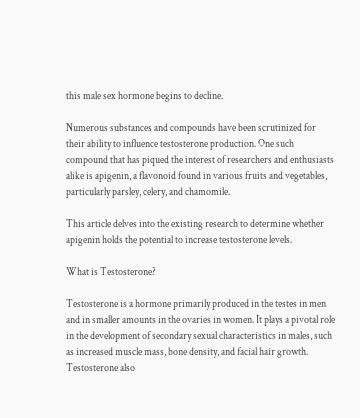this male sex hormone begins to decline.

Numerous substances and compounds have been scrutinized for their ability to influence testosterone production. One such compound that has piqued the interest of researchers and enthusiasts alike is apigenin, a flavonoid found in various fruits and vegetables, particularly parsley, celery, and chamomile.

This article delves into the existing research to determine whether apigenin holds the potential to increase testosterone levels.

What is Testosterone?

Testosterone is a hormone primarily produced in the testes in men and in smaller amounts in the ovaries in women. It plays a pivotal role in the development of secondary sexual characteristics in males, such as increased muscle mass, bone density, and facial hair growth. Testosterone also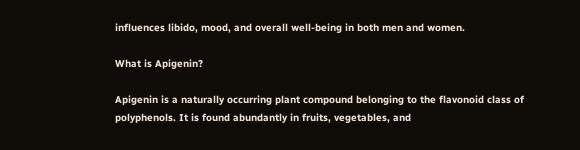influences libido, mood, and overall well-being in both men and women.

What is Apigenin?

Apigenin is a naturally occurring plant compound belonging to the flavonoid class of polyphenols. It is found abundantly in fruits, vegetables, and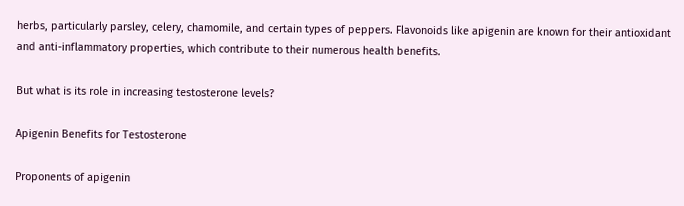herbs, particularly parsley, celery, chamomile, and certain types of peppers. Flavonoids like apigenin are known for their antioxidant and anti-inflammatory properties, which contribute to their numerous health benefits.

But what is its role in increasing testosterone levels?

Apigenin Benefits for Testosterone

Proponents of apigenin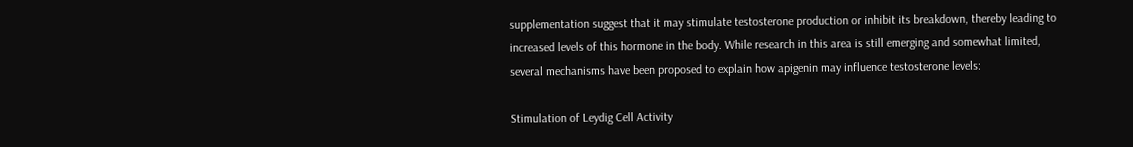supplementation suggest that it may stimulate testosterone production or inhibit its breakdown, thereby leading to increased levels of this hormone in the body. While research in this area is still emerging and somewhat limited, several mechanisms have been proposed to explain how apigenin may influence testosterone levels:

Stimulation of Leydig Cell Activity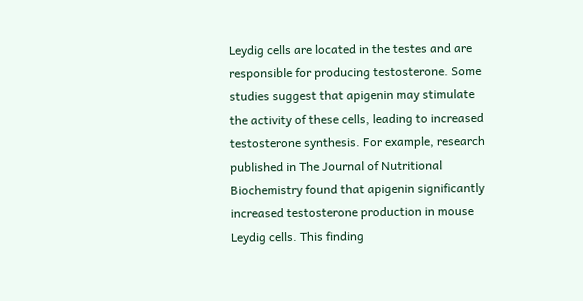Leydig cells are located in the testes and are responsible for producing testosterone. Some studies suggest that apigenin may stimulate the activity of these cells, leading to increased testosterone synthesis. For example, research published in The Journal of Nutritional Biochemistry found that apigenin significantly increased testosterone production in mouse Leydig cells. This finding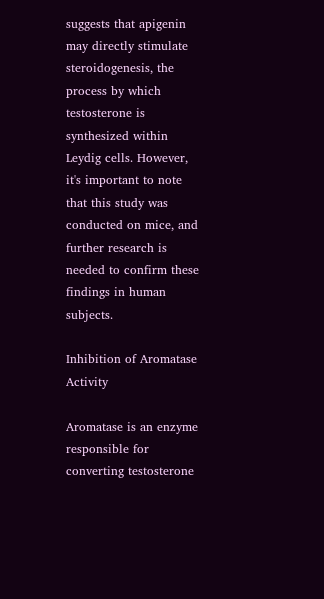suggests that apigenin may directly stimulate steroidogenesis, the process by which testosterone is synthesized within Leydig cells. However, it's important to note that this study was conducted on mice, and further research is needed to confirm these findings in human subjects.

Inhibition of Aromatase Activity

Aromatase is an enzyme responsible for converting testosterone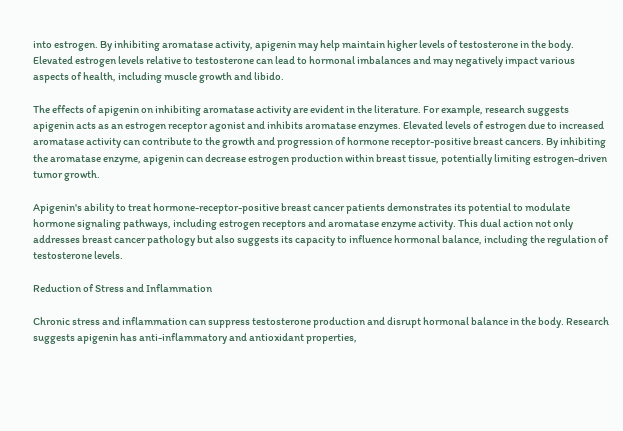into estrogen. By inhibiting aromatase activity, apigenin may help maintain higher levels of testosterone in the body. Elevated estrogen levels relative to testosterone can lead to hormonal imbalances and may negatively impact various aspects of health, including muscle growth and libido.

The effects of apigenin on inhibiting aromatase activity are evident in the literature. For example, research suggests apigenin acts as an estrogen receptor agonist and inhibits aromatase enzymes. Elevated levels of estrogen due to increased aromatase activity can contribute to the growth and progression of hormone receptor-positive breast cancers. By inhibiting the aromatase enzyme, apigenin can decrease estrogen production within breast tissue, potentially limiting estrogen-driven tumor growth.

Apigenin's ability to treat hormone-receptor-positive breast cancer patients demonstrates its potential to modulate hormone signaling pathways, including estrogen receptors and aromatase enzyme activity. This dual action not only addresses breast cancer pathology but also suggests its capacity to influence hormonal balance, including the regulation of testosterone levels.

Reduction of Stress and Inflammation

Chronic stress and inflammation can suppress testosterone production and disrupt hormonal balance in the body. Research suggests apigenin has anti-inflammatory and antioxidant properties,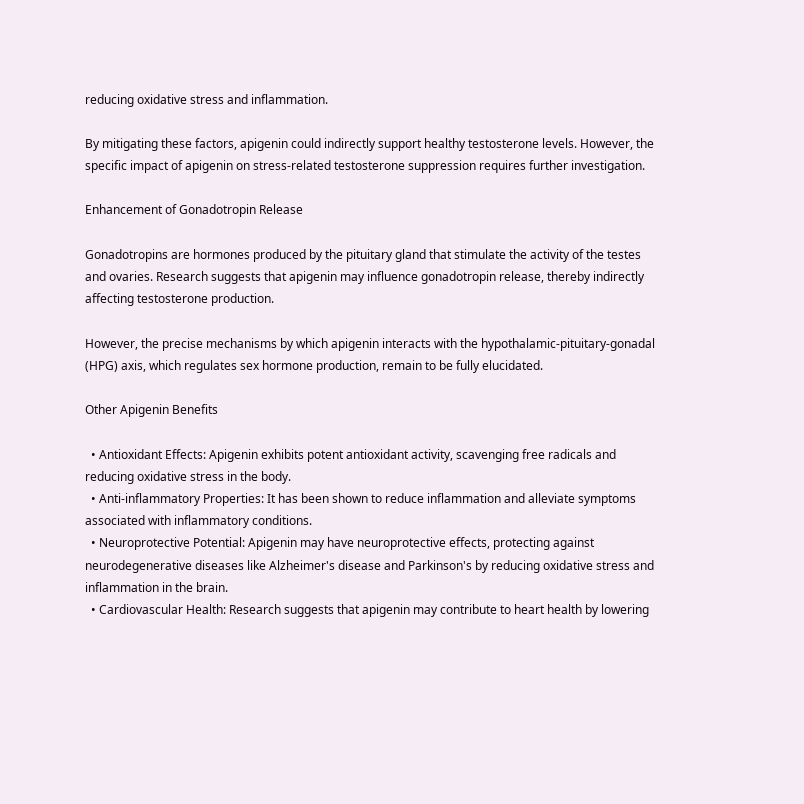reducing oxidative stress and inflammation.

By mitigating these factors, apigenin could indirectly support healthy testosterone levels. However, the specific impact of apigenin on stress-related testosterone suppression requires further investigation.

Enhancement of Gonadotropin Release

Gonadotropins are hormones produced by the pituitary gland that stimulate the activity of the testes and ovaries. Research suggests that apigenin may influence gonadotropin release, thereby indirectly affecting testosterone production.

However, the precise mechanisms by which apigenin interacts with the hypothalamic-pituitary-gonadal (HPG) axis, which regulates sex hormone production, remain to be fully elucidated.

Other Apigenin Benefits

  • Antioxidant Effects: Apigenin exhibits potent antioxidant activity, scavenging free radicals and reducing oxidative stress in the body.
  • Anti-inflammatory Properties: It has been shown to reduce inflammation and alleviate symptoms associated with inflammatory conditions.
  • Neuroprotective Potential: Apigenin may have neuroprotective effects, protecting against neurodegenerative diseases like Alzheimer's disease and Parkinson's by reducing oxidative stress and inflammation in the brain.
  • Cardiovascular Health: Research suggests that apigenin may contribute to heart health by lowering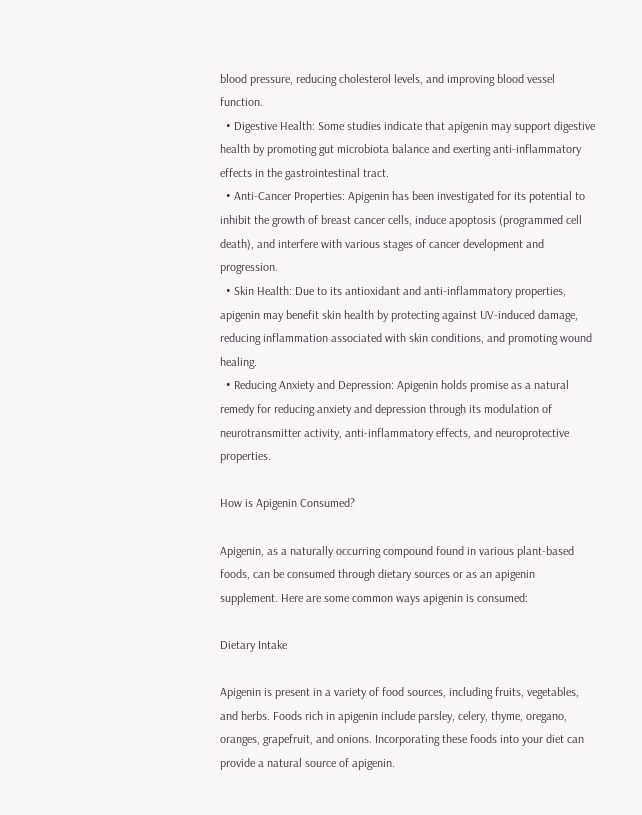blood pressure, reducing cholesterol levels, and improving blood vessel function.
  • Digestive Health: Some studies indicate that apigenin may support digestive health by promoting gut microbiota balance and exerting anti-inflammatory effects in the gastrointestinal tract.
  • Anti-Cancer Properties: Apigenin has been investigated for its potential to inhibit the growth of breast cancer cells, induce apoptosis (programmed cell death), and interfere with various stages of cancer development and progression.
  • Skin Health: Due to its antioxidant and anti-inflammatory properties, apigenin may benefit skin health by protecting against UV-induced damage, reducing inflammation associated with skin conditions, and promoting wound healing.
  • Reducing Anxiety and Depression: Apigenin holds promise as a natural remedy for reducing anxiety and depression through its modulation of neurotransmitter activity, anti-inflammatory effects, and neuroprotective properties.

How is Apigenin Consumed?

Apigenin, as a naturally occurring compound found in various plant-based foods, can be consumed through dietary sources or as an apigenin supplement. Here are some common ways apigenin is consumed:

Dietary Intake

Apigenin is present in a variety of food sources, including fruits, vegetables, and herbs. Foods rich in apigenin include parsley, celery, thyme, oregano, oranges, grapefruit, and onions. Incorporating these foods into your diet can provide a natural source of apigenin.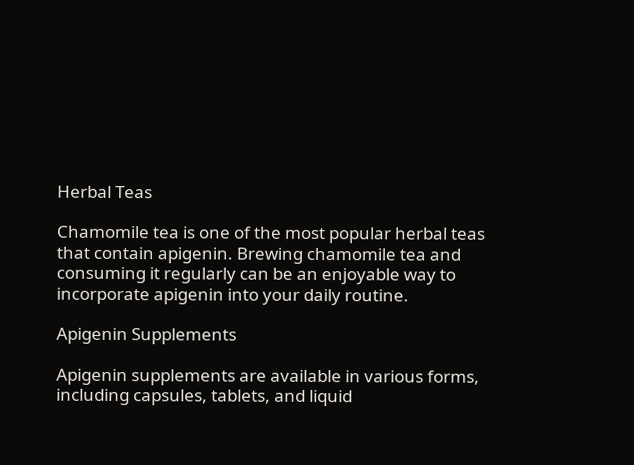Herbal Teas

Chamomile tea is one of the most popular herbal teas that contain apigenin. Brewing chamomile tea and consuming it regularly can be an enjoyable way to incorporate apigenin into your daily routine.

Apigenin Supplements

Apigenin supplements are available in various forms, including capsules, tablets, and liquid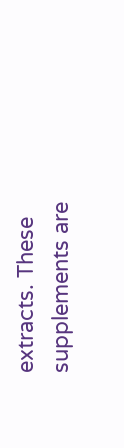extracts. These supplements are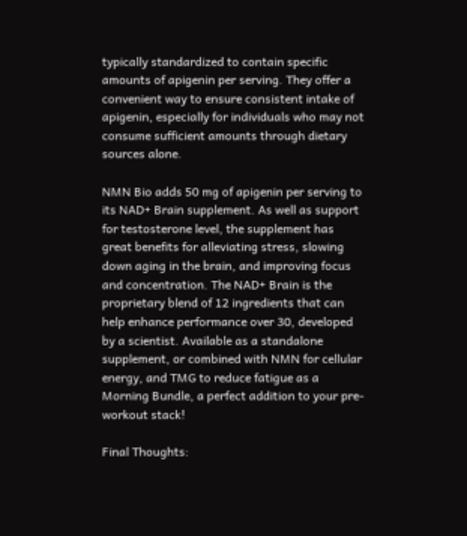typically standardized to contain specific amounts of apigenin per serving. They offer a convenient way to ensure consistent intake of apigenin, especially for individuals who may not consume sufficient amounts through dietary sources alone.

NMN Bio adds 50 mg of apigenin per serving to its NAD+ Brain supplement. As well as support for testosterone level, the supplement has great benefits for alleviating stress, slowing down aging in the brain, and improving focus and concentration. The NAD+ Brain is the proprietary blend of 12 ingredients that can help enhance performance over 30, developed by a scientist. Available as a standalone supplement, or combined with NMN for cellular energy, and TMG to reduce fatigue as a Morning Bundle, a perfect addition to your pre-workout stack!

Final Thoughts: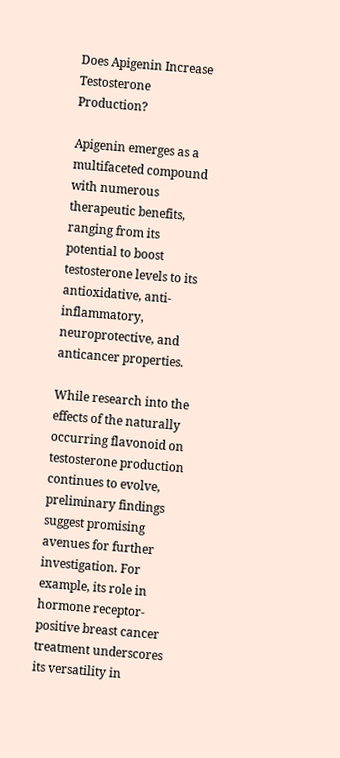Does Apigenin Increase Testosterone Production?

Apigenin emerges as a multifaceted compound with numerous therapeutic benefits, ranging from its potential to boost testosterone levels to its antioxidative, anti-inflammatory, neuroprotective, and anticancer properties.

While research into the effects of the naturally occurring flavonoid on testosterone production continues to evolve, preliminary findings suggest promising avenues for further investigation. For example, its role in hormone receptor-positive breast cancer treatment underscores its versatility in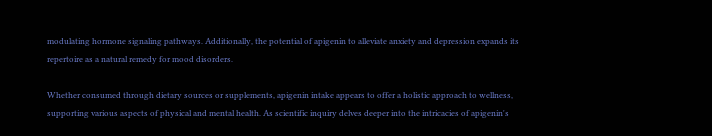modulating hormone signaling pathways. Additionally, the potential of apigenin to alleviate anxiety and depression expands its repertoire as a natural remedy for mood disorders.

Whether consumed through dietary sources or supplements, apigenin intake appears to offer a holistic approach to wellness, supporting various aspects of physical and mental health. As scientific inquiry delves deeper into the intricacies of apigenin's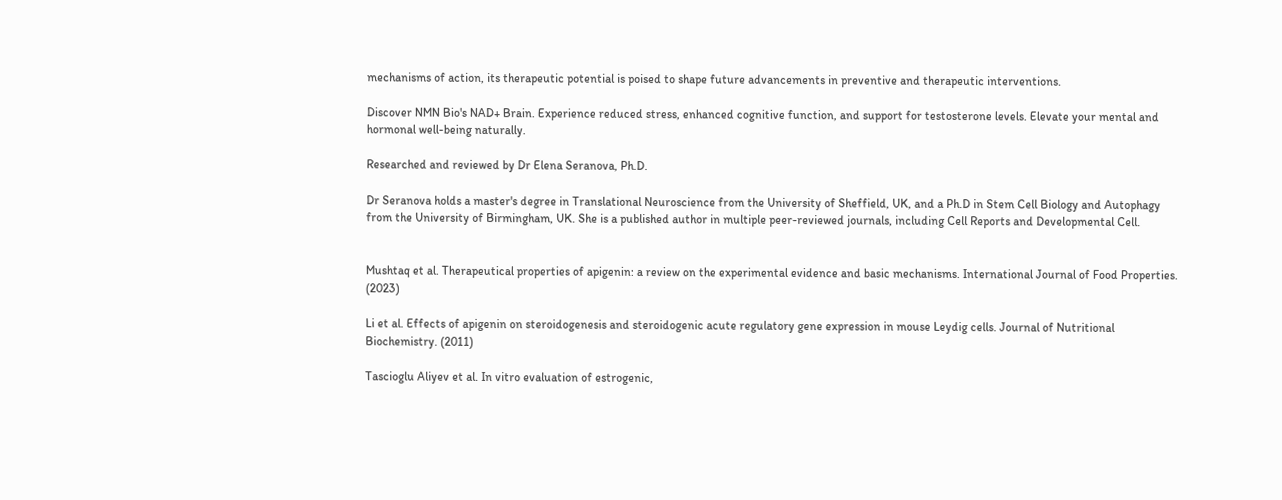mechanisms of action, its therapeutic potential is poised to shape future advancements in preventive and therapeutic interventions.

Discover NMN Bio's NAD+ Brain. Experience reduced stress, enhanced cognitive function, and support for testosterone levels. Elevate your mental and hormonal well-being naturally.

Researched and reviewed by Dr Elena Seranova, Ph.D.

Dr Seranova holds a master's degree in Translational Neuroscience from the University of Sheffield, UK, and a Ph.D in Stem Cell Biology and Autophagy from the University of Birmingham, UK. She is a published author in multiple peer-reviewed journals, including Cell Reports and Developmental Cell.


Mushtaq et al. Therapeutical properties of apigenin: a review on the experimental evidence and basic mechanisms. International Journal of Food Properties. (2023)

Li et al. Effects of apigenin on steroidogenesis and steroidogenic acute regulatory gene expression in mouse Leydig cells. Journal of Nutritional Biochemistry. (2011)

Tascioglu Aliyev et al. In vitro evaluation of estrogenic,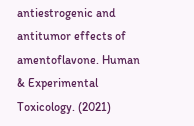antiestrogenic and antitumor effects of amentoflavone. Human & Experimental Toxicology. (2021)